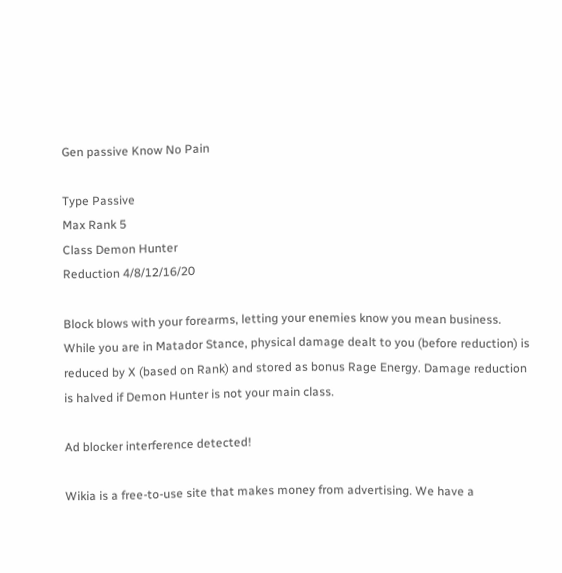Gen passive Know No Pain

Type Passive
Max Rank 5
Class Demon Hunter
Reduction 4/8/12/16/20

Block blows with your forearms, letting your enemies know you mean business. While you are in Matador Stance, physical damage dealt to you (before reduction) is reduced by X (based on Rank) and stored as bonus Rage Energy. Damage reduction is halved if Demon Hunter is not your main class.

Ad blocker interference detected!

Wikia is a free-to-use site that makes money from advertising. We have a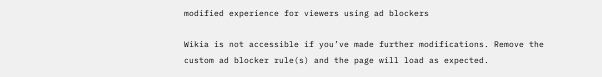modified experience for viewers using ad blockers

Wikia is not accessible if you’ve made further modifications. Remove the custom ad blocker rule(s) and the page will load as expected.